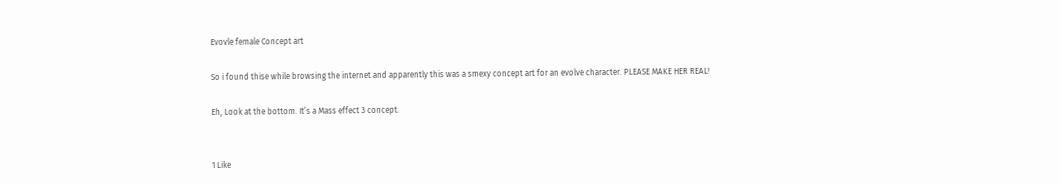Evovle female Concept art

So i found thise while browsing the internet and apparently this was a smexy concept art for an evolve character. PLEASE MAKE HER REAL!

Eh, Look at the bottom. It’s a Mass effect 3 concept.


1 Like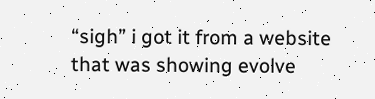“sigh” i got it from a website that was showing evolve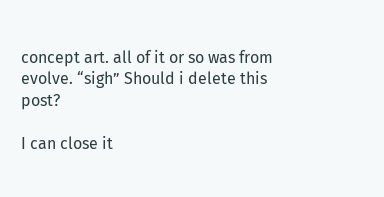concept art. all of it or so was from evolve. “sigh” Should i delete this post?

I can close it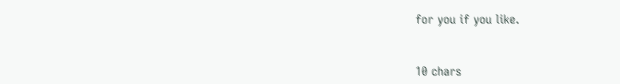for you if you like.


10 chars